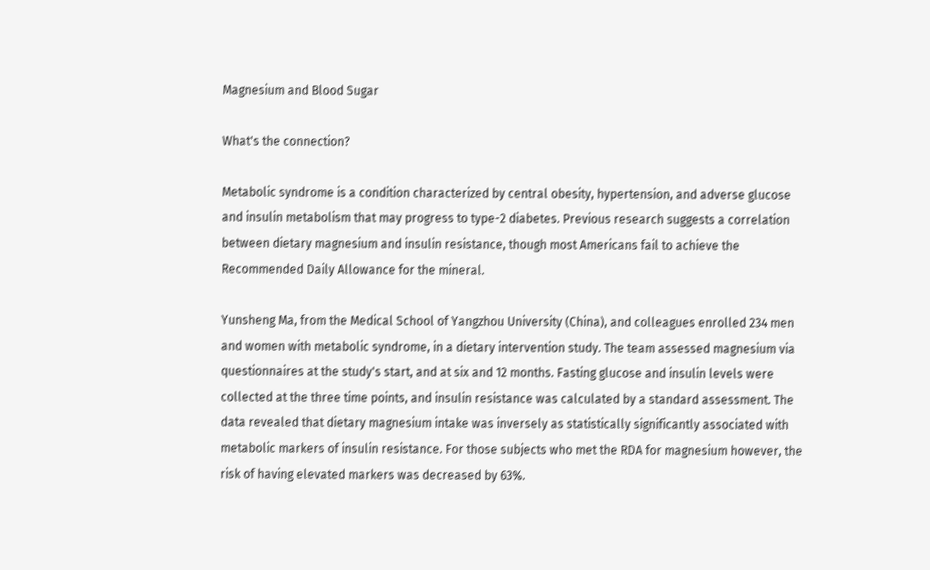Magnesium and Blood Sugar

What's the connection?

Metabolic syndrome is a condition characterized by central obesity, hypertension, and adverse glucose and insulin metabolism that may progress to type-2 diabetes. Previous research suggests a correlation between dietary magnesium and insulin resistance, though most Americans fail to achieve the Recommended Daily Allowance for the mineral.

Yunsheng Ma, from the Medical School of Yangzhou University (China), and colleagues enrolled 234 men and women with metabolic syndrome, in a dietary intervention study. The team assessed magnesium via questionnaires at the study's start, and at six and 12 months. Fasting glucose and insulin levels were collected at the three time points, and insulin resistance was calculated by a standard assessment. The data revealed that dietary magnesium intake was inversely as statistically significantly associated with metabolic markers of insulin resistance. For those subjects who met the RDA for magnesium however, the risk of having elevated markers was decreased by 63%.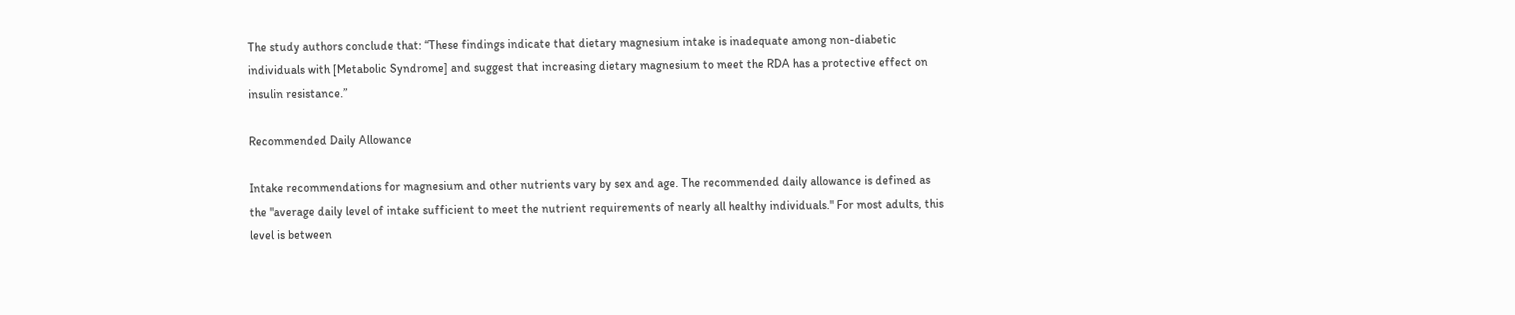The study authors conclude that: “These findings indicate that dietary magnesium intake is inadequate among non-diabetic individuals with [Metabolic Syndrome] and suggest that increasing dietary magnesium to meet the RDA has a protective effect on insulin resistance.”

Recommended Daily Allowance

Intake recommendations for magnesium and other nutrients vary by sex and age. The recommended daily allowance is defined as the "average daily level of intake sufficient to meet the nutrient requirements of nearly all healthy individuals." For most adults, this level is between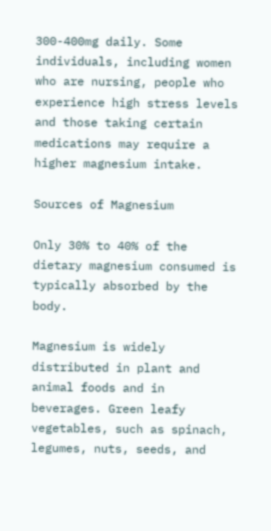300-400mg daily. Some individuals, including women who are nursing, people who experience high stress levels and those taking certain medications may require a higher magnesium intake.

Sources of Magnesium

Only 30% to 40% of the dietary magnesium consumed is typically absorbed by the body.

Magnesium is widely distributed in plant and animal foods and in beverages. Green leafy vegetables, such as spinach, legumes, nuts, seeds, and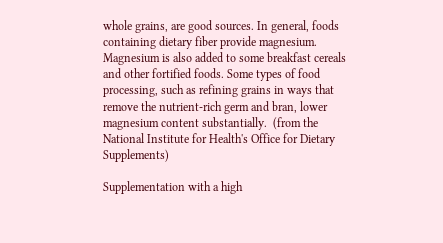whole grains, are good sources. In general, foods containing dietary fiber provide magnesium. Magnesium is also added to some breakfast cereals and other fortified foods. Some types of food processing, such as refining grains in ways that remove the nutrient-rich germ and bran, lower magnesium content substantially.  (from the National Institute for Health's Office for Dietary Supplements)

Supplementation with a high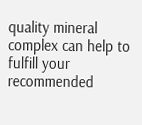quality mineral complex can help to fulfill your recommended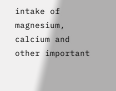intake of magnesium, calcium and other important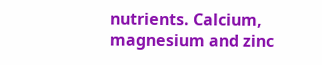nutrients. Calcium, magnesium and zinc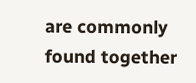are commonly found together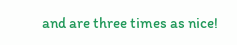and are three times as nice!